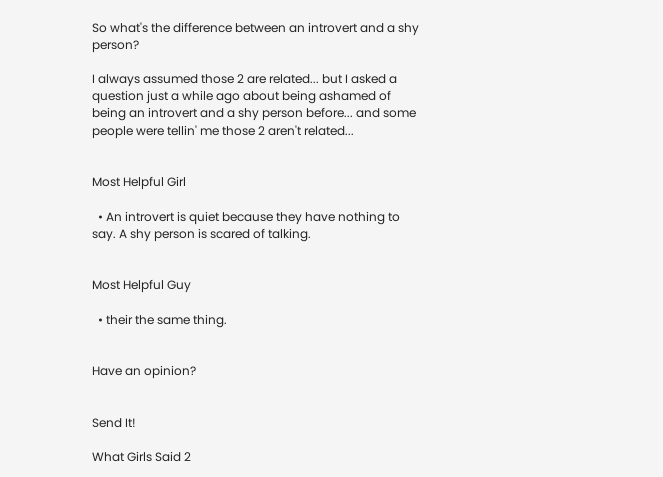So what's the difference between an introvert and a shy person?

I always assumed those 2 are related... but I asked a question just a while ago about being ashamed of being an introvert and a shy person before... and some people were tellin' me those 2 aren't related...


Most Helpful Girl

  • An introvert is quiet because they have nothing to say. A shy person is scared of talking.


Most Helpful Guy

  • their the same thing.


Have an opinion?


Send It!

What Girls Said 2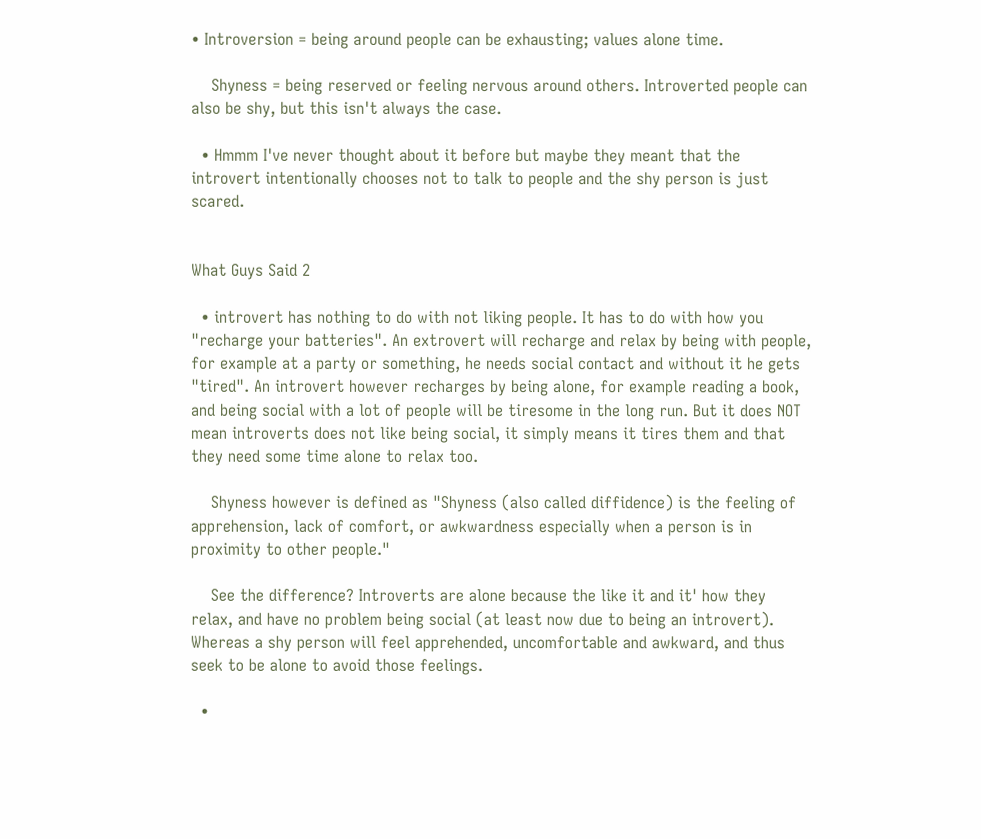• Introversion = being around people can be exhausting; values alone time.

    Shyness = being reserved or feeling nervous around others. Introverted people can also be shy, but this isn't always the case.

  • Hmmm I've never thought about it before but maybe they meant that the introvert intentionally chooses not to talk to people and the shy person is just scared.


What Guys Said 2

  • introvert has nothing to do with not liking people. It has to do with how you "recharge your batteries". An extrovert will recharge and relax by being with people, for example at a party or something, he needs social contact and without it he gets "tired". An introvert however recharges by being alone, for example reading a book, and being social with a lot of people will be tiresome in the long run. But it does NOT mean introverts does not like being social, it simply means it tires them and that they need some time alone to relax too.

    Shyness however is defined as "Shyness (also called diffidence) is the feeling of apprehension, lack of comfort, or awkwardness especially when a person is in proximity to other people."

    See the difference? Introverts are alone because the like it and it' how they relax, and have no problem being social (at least now due to being an introvert). Whereas a shy person will feel apprehended, uncomfortable and awkward, and thus seek to be alone to avoid those feelings.

  •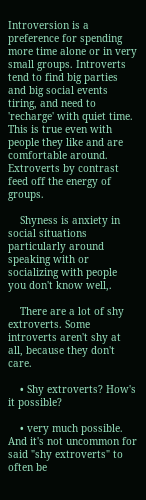Introversion is a preference for spending more time alone or in very small groups. Introverts tend to find big parties and big social events tiring, and need to 'recharge' with quiet time. This is true even with people they like and are comfortable around. Extroverts by contrast feed off the energy of groups.

    Shyness is anxiety in social situations particularly around speaking with or socializing with people you don't know well,.

    There are a lot of shy extroverts. Some introverts aren't shy at all, because they don't care.

    • Shy extroverts? How's it possible?

    • very much possible. And it's not uncommon for said "shy extroverts" to often be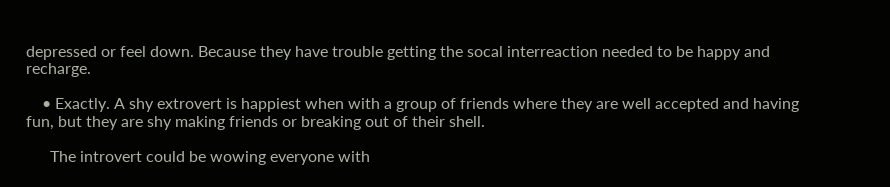depressed or feel down. Because they have trouble getting the socal interreaction needed to be happy and recharge.

    • Exactly. A shy extrovert is happiest when with a group of friends where they are well accepted and having fun, but they are shy making friends or breaking out of their shell.

      The introvert could be wowing everyone with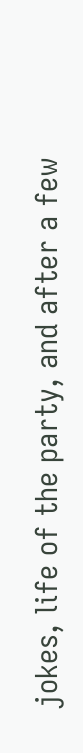jokes, life of the party, and after a few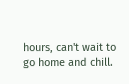hours, can't wait to go home and chill.